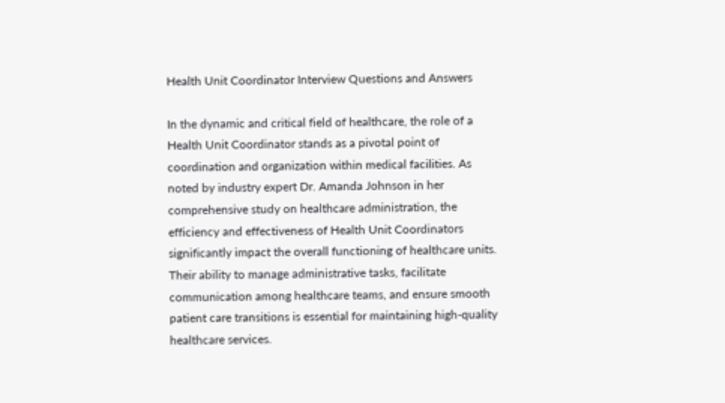Health Unit Coordinator Interview Questions and Answers

In the dynamic and critical field of healthcare, the role of a Health Unit Coordinator stands as a pivotal point of coordination and organization within medical facilities. As noted by industry expert Dr. Amanda Johnson in her comprehensive study on healthcare administration, the efficiency and effectiveness of Health Unit Coordinators significantly impact the overall functioning of healthcare units. Their ability to manage administrative tasks, facilitate communication among healthcare teams, and ensure smooth patient care transitions is essential for maintaining high-quality healthcare services.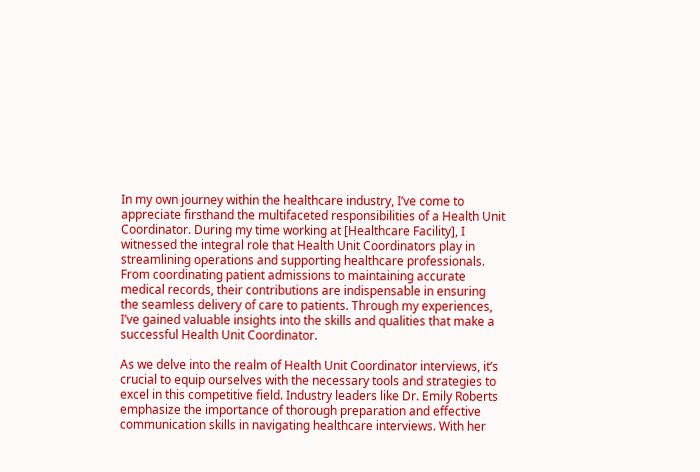In my own journey within the healthcare industry, I’ve come to appreciate firsthand the multifaceted responsibilities of a Health Unit Coordinator. During my time working at [Healthcare Facility], I witnessed the integral role that Health Unit Coordinators play in streamlining operations and supporting healthcare professionals. From coordinating patient admissions to maintaining accurate medical records, their contributions are indispensable in ensuring the seamless delivery of care to patients. Through my experiences, I’ve gained valuable insights into the skills and qualities that make a successful Health Unit Coordinator.

As we delve into the realm of Health Unit Coordinator interviews, it’s crucial to equip ourselves with the necessary tools and strategies to excel in this competitive field. Industry leaders like Dr. Emily Roberts emphasize the importance of thorough preparation and effective communication skills in navigating healthcare interviews. With her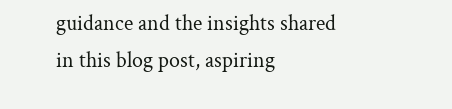guidance and the insights shared in this blog post, aspiring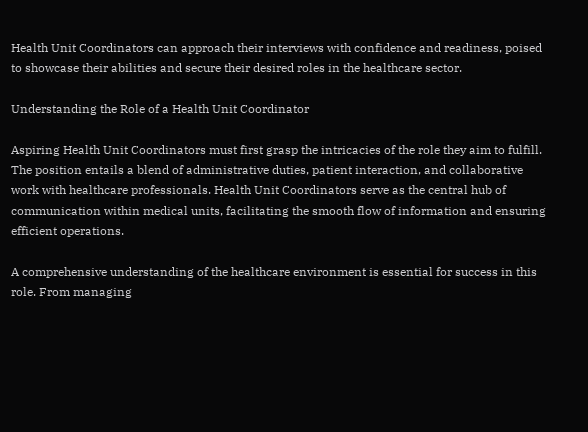Health Unit Coordinators can approach their interviews with confidence and readiness, poised to showcase their abilities and secure their desired roles in the healthcare sector.

Understanding the Role of a Health Unit Coordinator

Aspiring Health Unit Coordinators must first grasp the intricacies of the role they aim to fulfill. The position entails a blend of administrative duties, patient interaction, and collaborative work with healthcare professionals. Health Unit Coordinators serve as the central hub of communication within medical units, facilitating the smooth flow of information and ensuring efficient operations.

A comprehensive understanding of the healthcare environment is essential for success in this role. From managing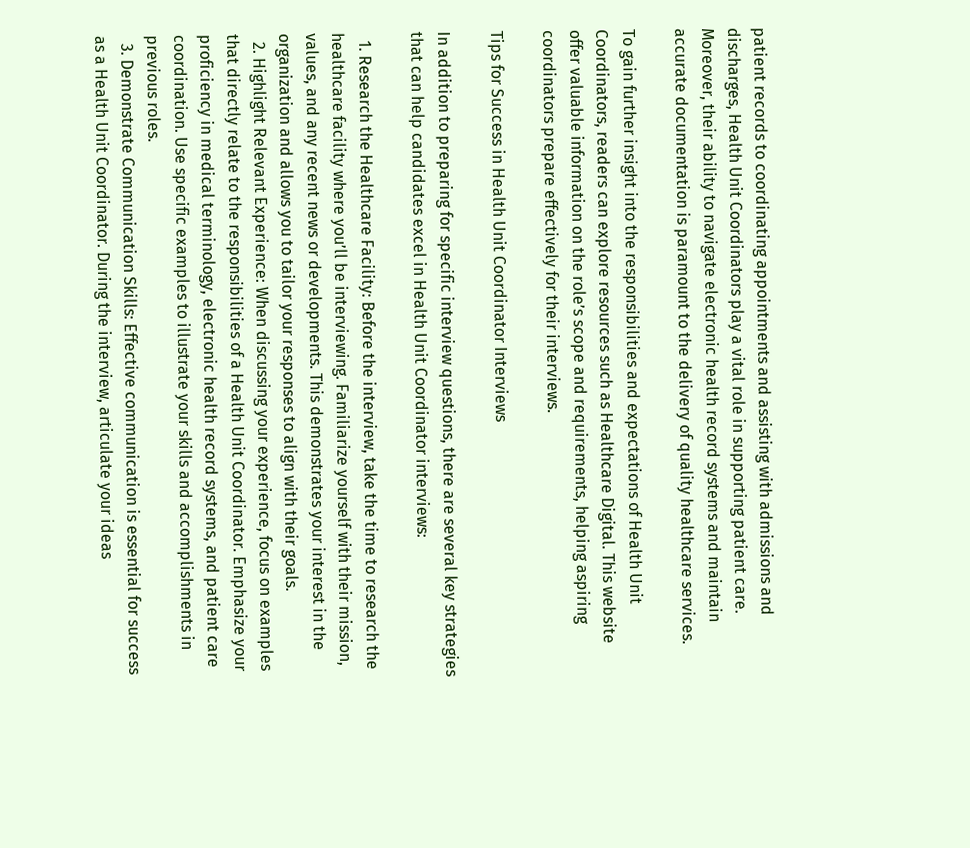patient records to coordinating appointments and assisting with admissions and discharges, Health Unit Coordinators play a vital role in supporting patient care. Moreover, their ability to navigate electronic health record systems and maintain accurate documentation is paramount to the delivery of quality healthcare services.

To gain further insight into the responsibilities and expectations of Health Unit Coordinators, readers can explore resources such as Healthcare Digital. This website offer valuable information on the role’s scope and requirements, helping aspiring coordinators prepare effectively for their interviews.

Tips for Success in Health Unit Coordinator Interviews

In addition to preparing for specific interview questions, there are several key strategies that can help candidates excel in Health Unit Coordinator interviews:

  1. Research the Healthcare Facility: Before the interview, take the time to research the healthcare facility where you’ll be interviewing. Familiarize yourself with their mission, values, and any recent news or developments. This demonstrates your interest in the organization and allows you to tailor your responses to align with their goals.
  2. Highlight Relevant Experience: When discussing your experience, focus on examples that directly relate to the responsibilities of a Health Unit Coordinator. Emphasize your proficiency in medical terminology, electronic health record systems, and patient care coordination. Use specific examples to illustrate your skills and accomplishments in previous roles.
  3. Demonstrate Communication Skills: Effective communication is essential for success as a Health Unit Coordinator. During the interview, articulate your ideas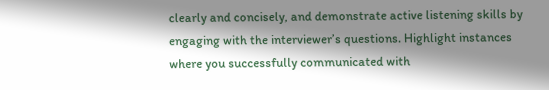clearly and concisely, and demonstrate active listening skills by engaging with the interviewer’s questions. Highlight instances where you successfully communicated with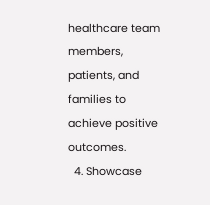healthcare team members, patients, and families to achieve positive outcomes.
  4. Showcase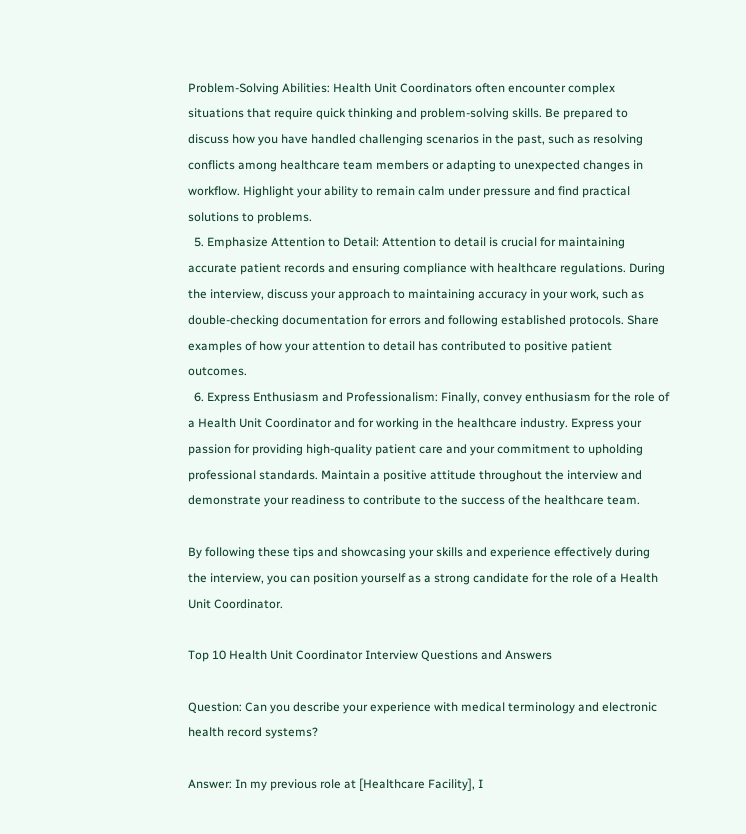Problem-Solving Abilities: Health Unit Coordinators often encounter complex situations that require quick thinking and problem-solving skills. Be prepared to discuss how you have handled challenging scenarios in the past, such as resolving conflicts among healthcare team members or adapting to unexpected changes in workflow. Highlight your ability to remain calm under pressure and find practical solutions to problems.
  5. Emphasize Attention to Detail: Attention to detail is crucial for maintaining accurate patient records and ensuring compliance with healthcare regulations. During the interview, discuss your approach to maintaining accuracy in your work, such as double-checking documentation for errors and following established protocols. Share examples of how your attention to detail has contributed to positive patient outcomes.
  6. Express Enthusiasm and Professionalism: Finally, convey enthusiasm for the role of a Health Unit Coordinator and for working in the healthcare industry. Express your passion for providing high-quality patient care and your commitment to upholding professional standards. Maintain a positive attitude throughout the interview and demonstrate your readiness to contribute to the success of the healthcare team.

By following these tips and showcasing your skills and experience effectively during the interview, you can position yourself as a strong candidate for the role of a Health Unit Coordinator.

Top 10 Health Unit Coordinator Interview Questions and Answers

Question: Can you describe your experience with medical terminology and electronic health record systems?

Answer: In my previous role at [Healthcare Facility], I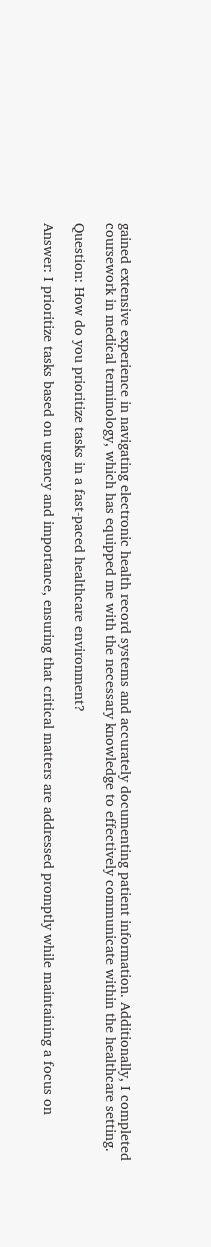gained extensive experience in navigating electronic health record systems and accurately documenting patient information. Additionally, I completed coursework in medical terminology, which has equipped me with the necessary knowledge to effectively communicate within the healthcare setting.

Question: How do you prioritize tasks in a fast-paced healthcare environment?

Answer: I prioritize tasks based on urgency and importance, ensuring that critical matters are addressed promptly while maintaining a focus on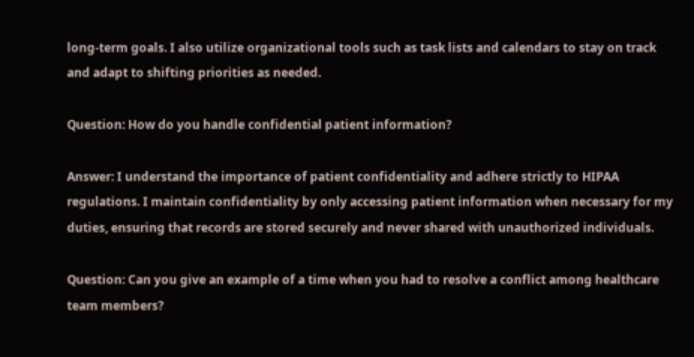long-term goals. I also utilize organizational tools such as task lists and calendars to stay on track and adapt to shifting priorities as needed.

Question: How do you handle confidential patient information?

Answer: I understand the importance of patient confidentiality and adhere strictly to HIPAA regulations. I maintain confidentiality by only accessing patient information when necessary for my duties, ensuring that records are stored securely and never shared with unauthorized individuals.

Question: Can you give an example of a time when you had to resolve a conflict among healthcare team members?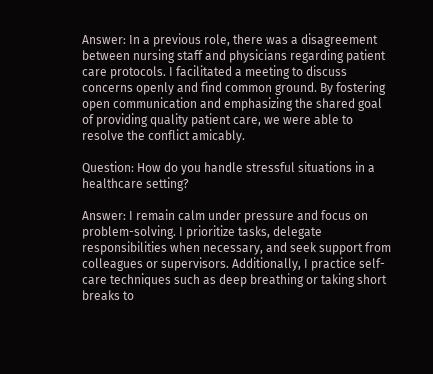Answer: In a previous role, there was a disagreement between nursing staff and physicians regarding patient care protocols. I facilitated a meeting to discuss concerns openly and find common ground. By fostering open communication and emphasizing the shared goal of providing quality patient care, we were able to resolve the conflict amicably.

Question: How do you handle stressful situations in a healthcare setting?

Answer: I remain calm under pressure and focus on problem-solving. I prioritize tasks, delegate responsibilities when necessary, and seek support from colleagues or supervisors. Additionally, I practice self-care techniques such as deep breathing or taking short breaks to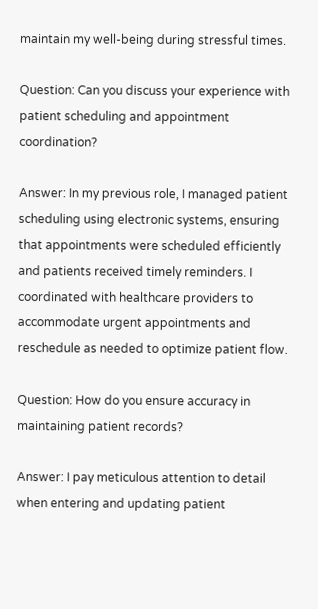maintain my well-being during stressful times.

Question: Can you discuss your experience with patient scheduling and appointment coordination?

Answer: In my previous role, I managed patient scheduling using electronic systems, ensuring that appointments were scheduled efficiently and patients received timely reminders. I coordinated with healthcare providers to accommodate urgent appointments and reschedule as needed to optimize patient flow.

Question: How do you ensure accuracy in maintaining patient records?

Answer: I pay meticulous attention to detail when entering and updating patient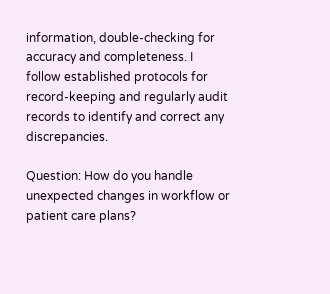information, double-checking for accuracy and completeness. I follow established protocols for record-keeping and regularly audit records to identify and correct any discrepancies.

Question: How do you handle unexpected changes in workflow or patient care plans?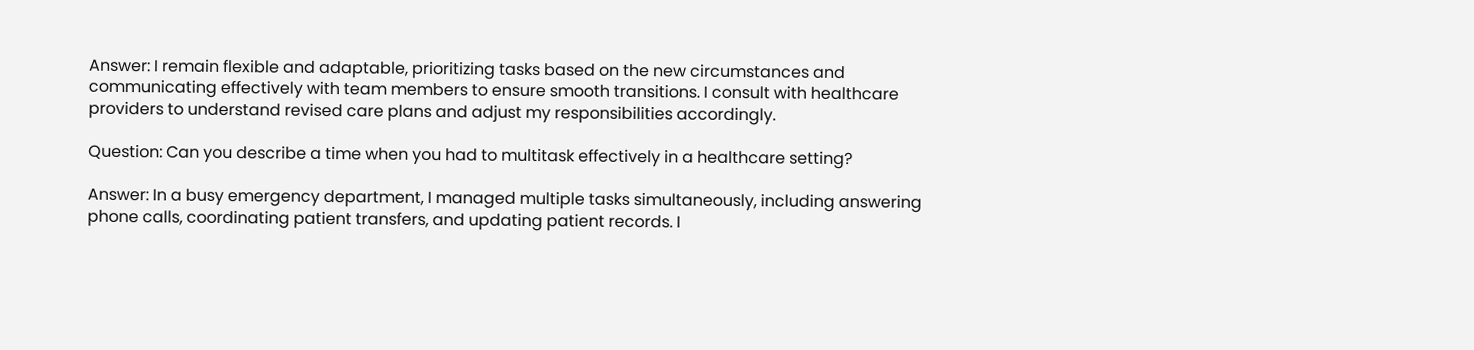Answer: I remain flexible and adaptable, prioritizing tasks based on the new circumstances and communicating effectively with team members to ensure smooth transitions. I consult with healthcare providers to understand revised care plans and adjust my responsibilities accordingly.

Question: Can you describe a time when you had to multitask effectively in a healthcare setting?

Answer: In a busy emergency department, I managed multiple tasks simultaneously, including answering phone calls, coordinating patient transfers, and updating patient records. I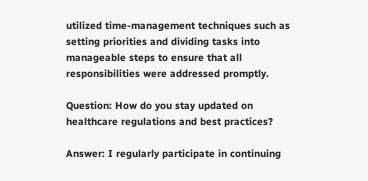utilized time-management techniques such as setting priorities and dividing tasks into manageable steps to ensure that all responsibilities were addressed promptly.

Question: How do you stay updated on healthcare regulations and best practices?

Answer: I regularly participate in continuing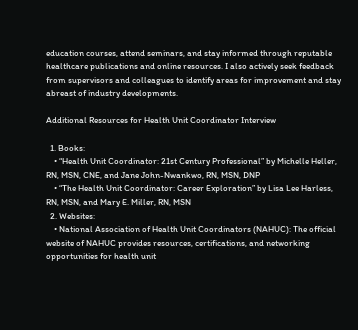education courses, attend seminars, and stay informed through reputable healthcare publications and online resources. I also actively seek feedback from supervisors and colleagues to identify areas for improvement and stay abreast of industry developments.

Additional Resources for Health Unit Coordinator Interview

  1. Books:
    • “Health Unit Coordinator: 21st Century Professional” by Michelle Heller, RN, MSN, CNE, and Jane John-Nwankwo, RN, MSN, DNP
    • “The Health Unit Coordinator: Career Exploration” by Lisa Lee Harless, RN, MSN, and Mary E. Miller, RN, MSN
  2. Websites:
    • National Association of Health Unit Coordinators (NAHUC): The official website of NAHUC provides resources, certifications, and networking opportunities for health unit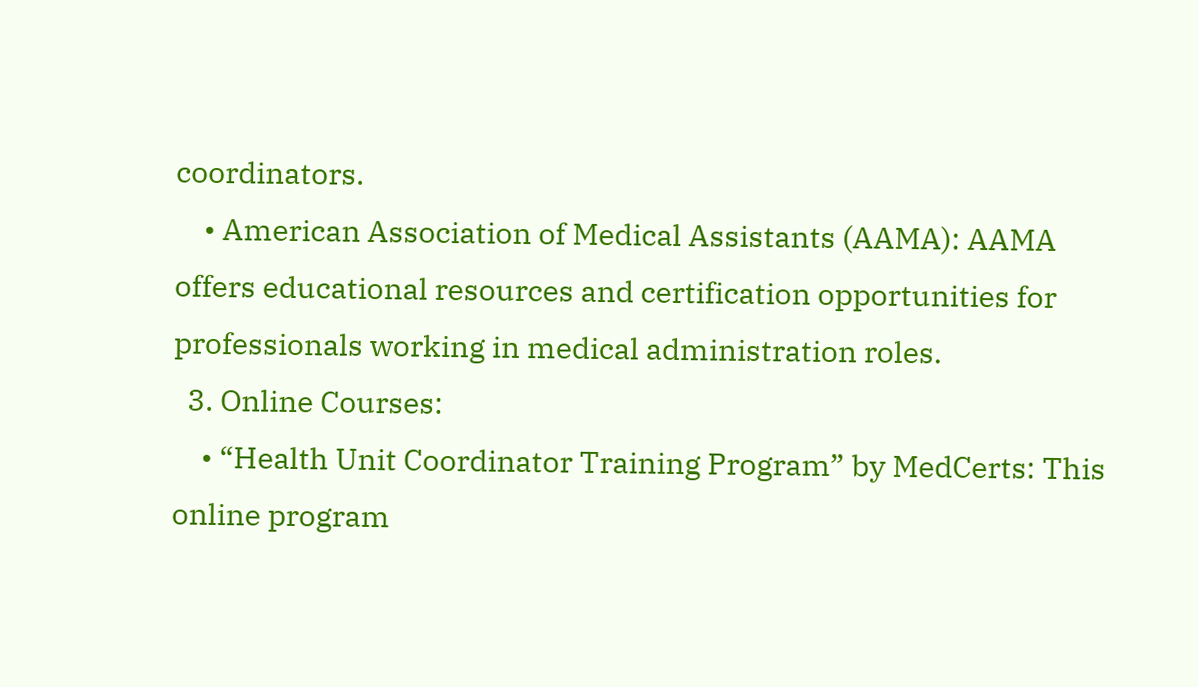coordinators.
    • American Association of Medical Assistants (AAMA): AAMA offers educational resources and certification opportunities for professionals working in medical administration roles.
  3. Online Courses:
    • “Health Unit Coordinator Training Program” by MedCerts: This online program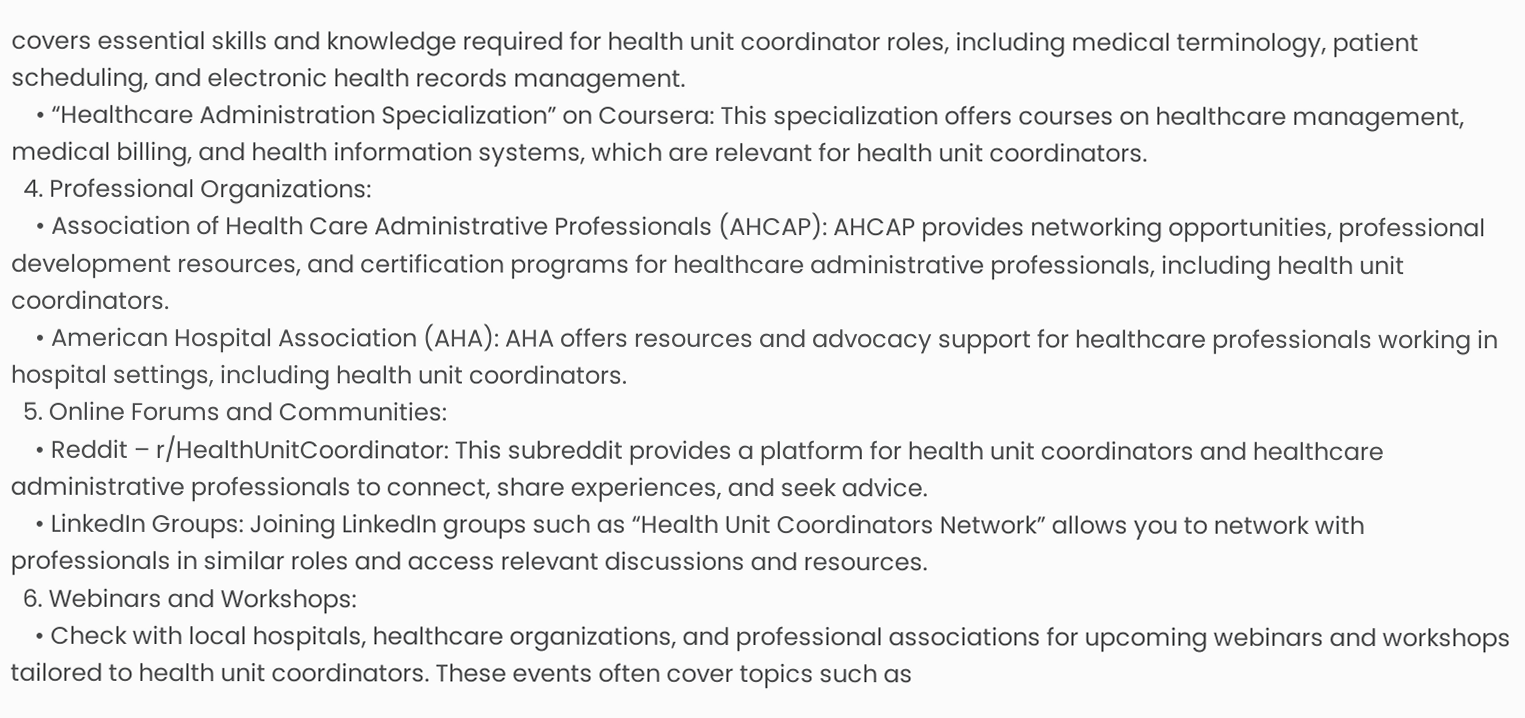covers essential skills and knowledge required for health unit coordinator roles, including medical terminology, patient scheduling, and electronic health records management.
    • “Healthcare Administration Specialization” on Coursera: This specialization offers courses on healthcare management, medical billing, and health information systems, which are relevant for health unit coordinators.
  4. Professional Organizations:
    • Association of Health Care Administrative Professionals (AHCAP): AHCAP provides networking opportunities, professional development resources, and certification programs for healthcare administrative professionals, including health unit coordinators.
    • American Hospital Association (AHA): AHA offers resources and advocacy support for healthcare professionals working in hospital settings, including health unit coordinators.
  5. Online Forums and Communities:
    • Reddit – r/HealthUnitCoordinator: This subreddit provides a platform for health unit coordinators and healthcare administrative professionals to connect, share experiences, and seek advice.
    • LinkedIn Groups: Joining LinkedIn groups such as “Health Unit Coordinators Network” allows you to network with professionals in similar roles and access relevant discussions and resources.
  6. Webinars and Workshops:
    • Check with local hospitals, healthcare organizations, and professional associations for upcoming webinars and workshops tailored to health unit coordinators. These events often cover topics such as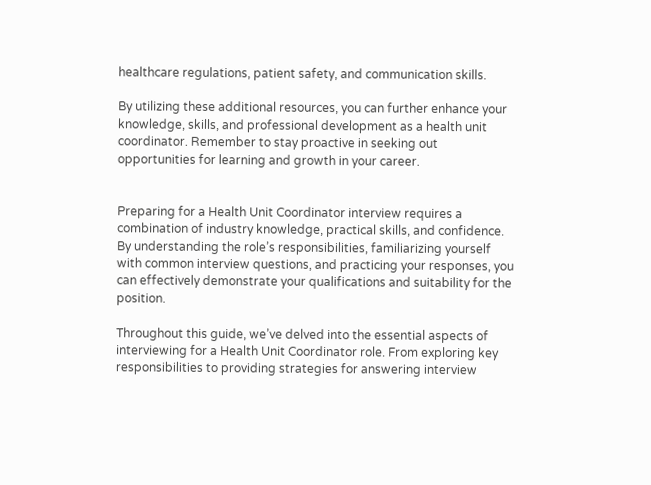healthcare regulations, patient safety, and communication skills.

By utilizing these additional resources, you can further enhance your knowledge, skills, and professional development as a health unit coordinator. Remember to stay proactive in seeking out opportunities for learning and growth in your career.


Preparing for a Health Unit Coordinator interview requires a combination of industry knowledge, practical skills, and confidence. By understanding the role’s responsibilities, familiarizing yourself with common interview questions, and practicing your responses, you can effectively demonstrate your qualifications and suitability for the position.

Throughout this guide, we’ve delved into the essential aspects of interviewing for a Health Unit Coordinator role. From exploring key responsibilities to providing strategies for answering interview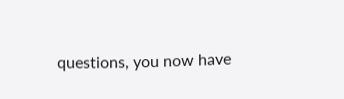questions, you now have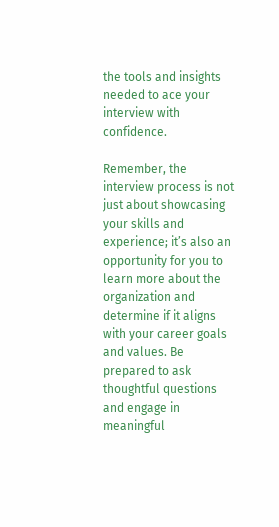the tools and insights needed to ace your interview with confidence.

Remember, the interview process is not just about showcasing your skills and experience; it’s also an opportunity for you to learn more about the organization and determine if it aligns with your career goals and values. Be prepared to ask thoughtful questions and engage in meaningful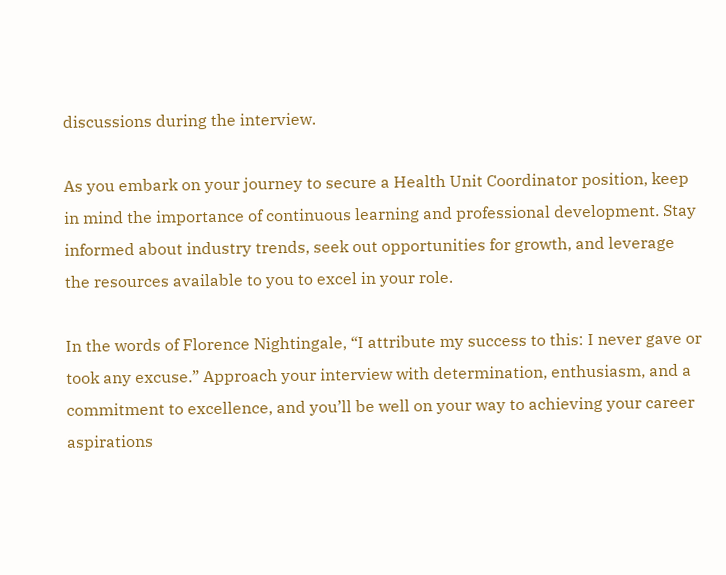discussions during the interview.

As you embark on your journey to secure a Health Unit Coordinator position, keep in mind the importance of continuous learning and professional development. Stay informed about industry trends, seek out opportunities for growth, and leverage the resources available to you to excel in your role.

In the words of Florence Nightingale, “I attribute my success to this: I never gave or took any excuse.” Approach your interview with determination, enthusiasm, and a commitment to excellence, and you’ll be well on your way to achieving your career aspirations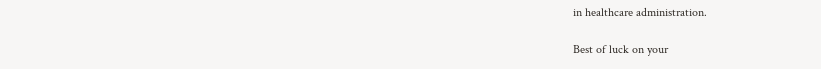in healthcare administration.

Best of luck on your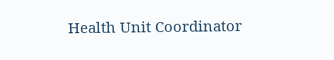Health Unit Coordinator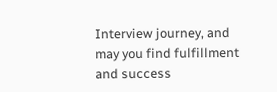Interview journey, and may you find fulfillment and success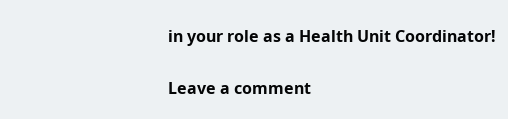in your role as a Health Unit Coordinator!

Leave a comment